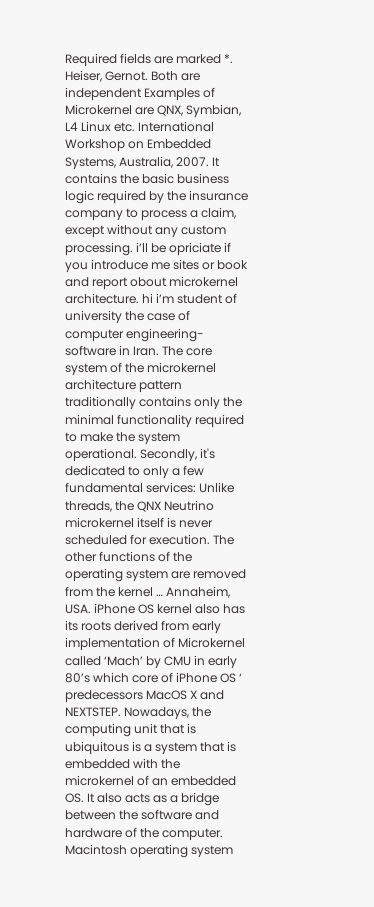Required fields are marked *. Heiser, Gernot. Both are independent Examples of Microkernel are QNX, Symbian, L4 Linux etc. International Workshop on Embedded Systems, Australia, 2007. It contains the basic business logic required by the insurance company to process a claim, except without any custom processing. i’ll be opriciate if you introduce me sites or book and report obout microkernel architecture. hi i’m student of university the case of computer engineering-software in Iran. The core system of the microkernel architecture pattern traditionally contains only the minimal functionality required to make the system operational. Secondly, it's dedicated to only a few fundamental services: Unlike threads, the QNX Neutrino microkernel itself is never scheduled for execution. The other functions of the operating system are removed from the kernel … Annaheim, USA. iPhone OS kernel also has its roots derived from early implementation of Microkernel called ‘Mach’ by CMU in early 80’s which core of iPhone OS ‘ predecessors MacOS X and NEXTSTEP. Nowadays, the computing unit that is ubiquitous is a system that is embedded with the microkernel of an embedded OS. It also acts as a bridge between the software and hardware of the computer. Macintosh operating system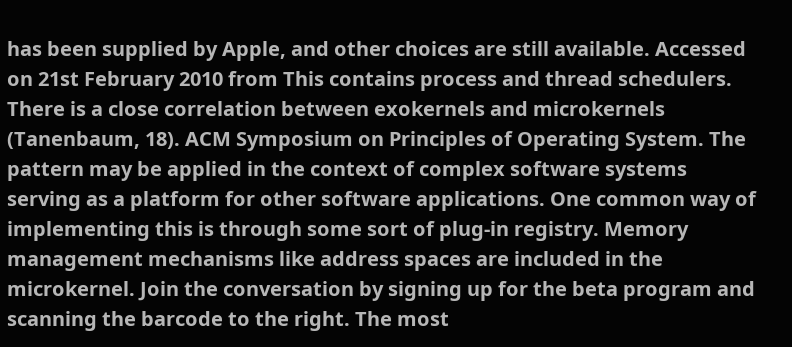has been supplied by Apple, and other choices are still available. Accessed on 21st February 2010 from This contains process and thread schedulers. There is a close correlation between exokernels and microkernels (Tanenbaum, 18). ACM Symposium on Principles of Operating System. The pattern may be applied in the context of complex software systems serving as a platform for other software applications. One common way of implementing this is through some sort of plug-in registry. Memory management mechanisms like address spaces are included in the microkernel. Join the conversation by signing up for the beta program and scanning the barcode to the right. The most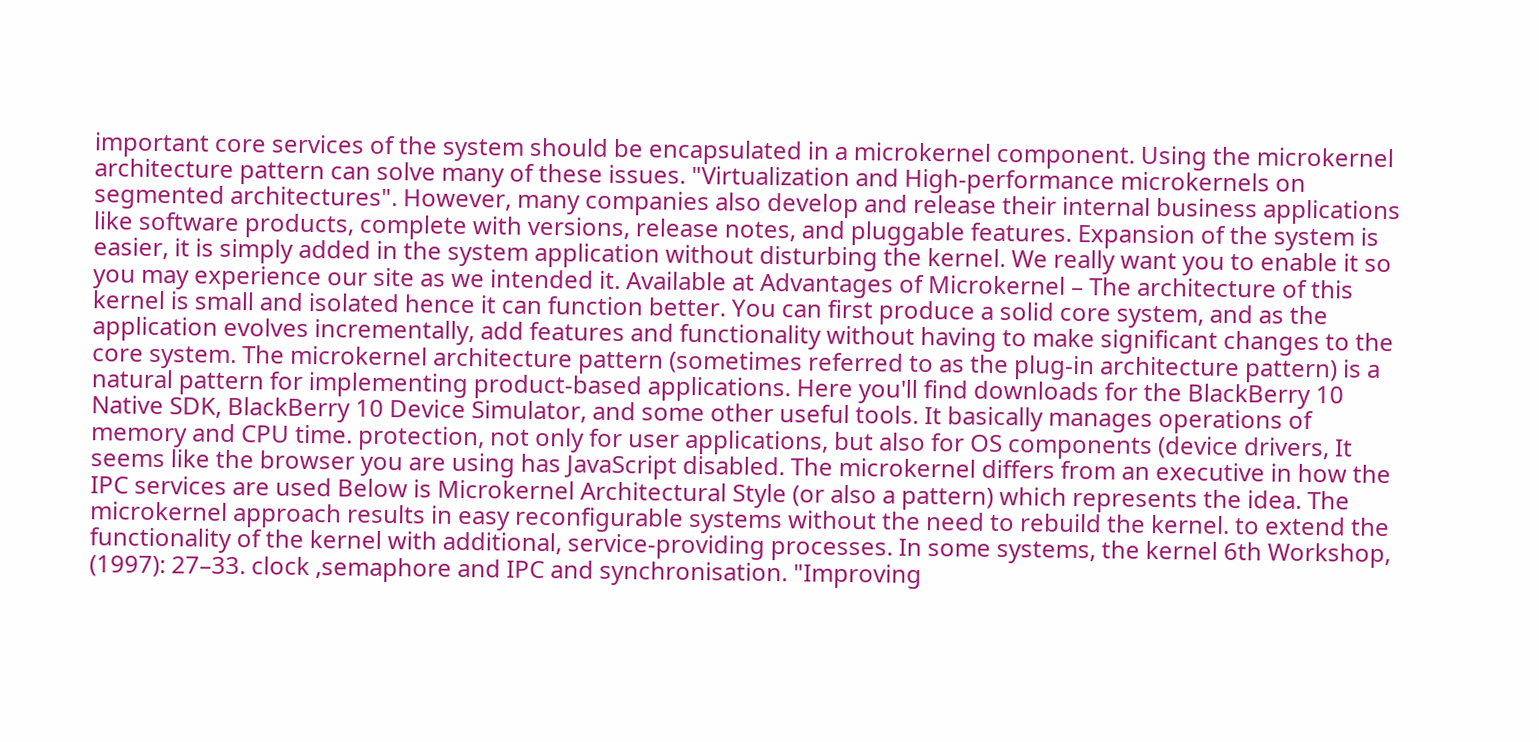important core services of the system should be encapsulated in a microkernel component. Using the microkernel architecture pattern can solve many of these issues. "Virtualization and High-performance microkernels on segmented architectures". However, many companies also develop and release their internal business applications like software products, complete with versions, release notes, and pluggable features. Expansion of the system is easier, it is simply added in the system application without disturbing the kernel. We really want you to enable it so you may experience our site as we intended it. Available at Advantages of Microkernel – The architecture of this kernel is small and isolated hence it can function better. You can first produce a solid core system, and as the application evolves incrementally, add features and functionality without having to make significant changes to the core system. The microkernel architecture pattern (sometimes referred to as the plug-in architecture pattern) is a natural pattern for implementing product-based applications. Here you'll find downloads for the BlackBerry 10 Native SDK, BlackBerry 10 Device Simulator, and some other useful tools. It basically manages operations of memory and CPU time. protection, not only for user applications, but also for OS components (device drivers, It seems like the browser you are using has JavaScript disabled. The microkernel differs from an executive in how the IPC services are used Below is Microkernel Architectural Style (or also a pattern) which represents the idea. The microkernel approach results in easy reconfigurable systems without the need to rebuild the kernel. to extend the functionality of the kernel with additional, service-providing processes. In some systems, the kernel 6th Workshop, (1997): 27–33. clock ,semaphore and IPC and synchronisation. "Improving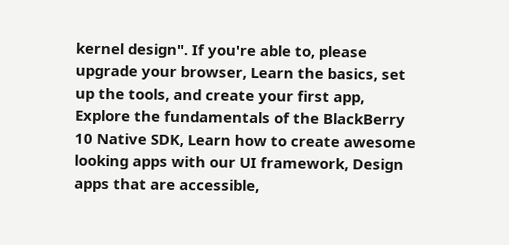kernel design". If you're able to, please upgrade your browser, Learn the basics, set up the tools, and create your first app, Explore the fundamentals of the BlackBerry 10 Native SDK, Learn how to create awesome looking apps with our UI framework, Design apps that are accessible,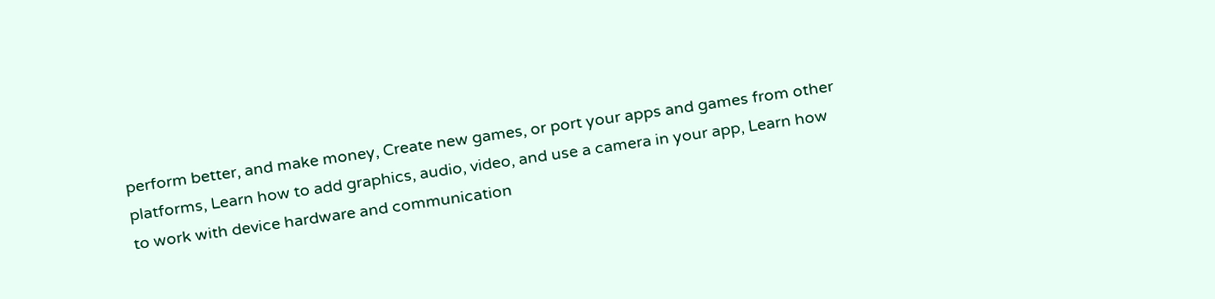perform better, and make money, Create new games, or port your apps and games from other platforms, Learn how to add graphics, audio, video, and use a camera in your app, Learn how to work with device hardware and communication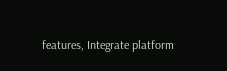features, Integrate platform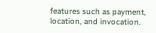features such as payment, location, and invocation.